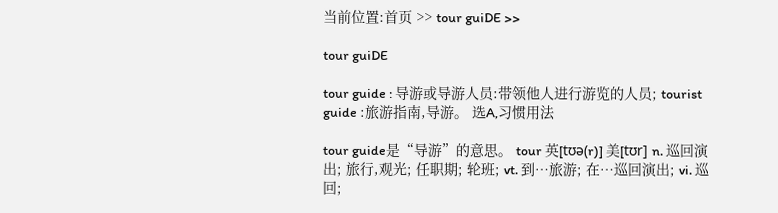当前位置:首页 >> tour guiDE >>

tour guiDE

tour guide : 导游或导游人员:带领他人进行游览的人员; tourist guide :旅游指南,导游。 选A,习惯用法

tour guide是“导游”的意思。 tour 英[tʊə(r)] 美[tʊr] n. 巡回演出; 旅行,观光; 任职期; 轮班; vt. 到…旅游; 在…巡回演出; vi. 巡回;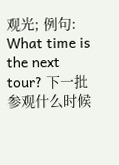观光; 例句: What time is the next tour? 下一批参观什么时候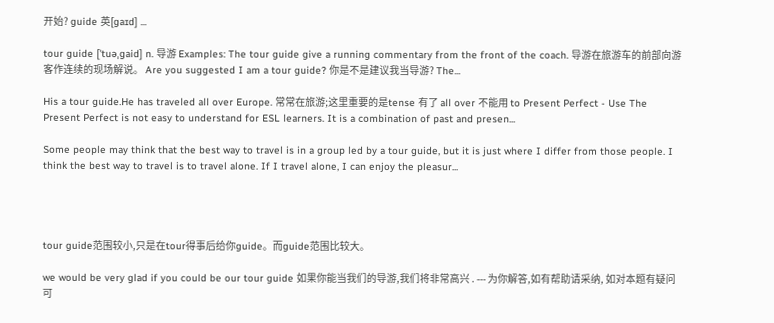开始? guide 英[gaɪd] ...

tour guide ['tuəˌgaid] n. 导游 Examples: The tour guide give a running commentary from the front of the coach. 导游在旅游车的前部向游客作连续的现场解说。 Are you suggested I am a tour guide? 你是不是建议我当导游? The...

His a tour guide.He has traveled all over Europe. 常常在旅游;这里重要的是tense 有了 all over 不能用 to Present Perfect - Use The Present Perfect is not easy to understand for ESL learners. It is a combination of past and presen...

Some people may think that the best way to travel is in a group led by a tour guide, but it is just where I differ from those people. I think the best way to travel is to travel alone. If I travel alone, I can enjoy the pleasur...




tour guide范围较小,只是在tour得事后给你guide。而guide范围比较大。

we would be very glad if you could be our tour guide 如果你能当我们的导游,我们将非常高兴 . --- 为你解答,如有帮助请采纳, 如对本题有疑问可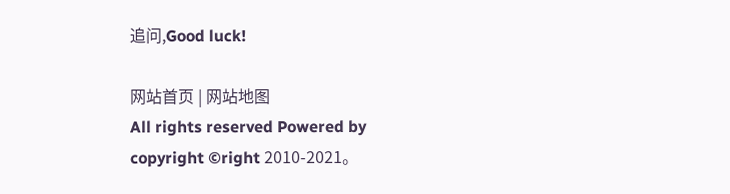追问,Good luck!

网站首页 | 网站地图
All rights reserved Powered by
copyright ©right 2010-2021。